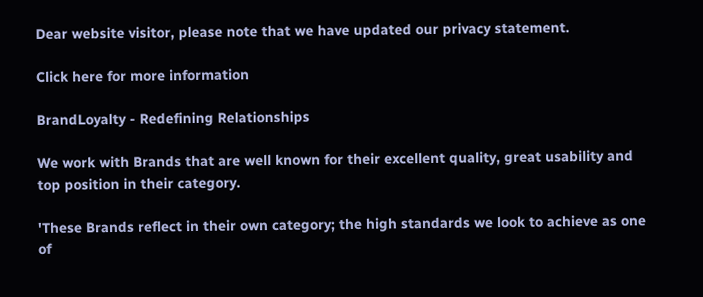Dear website visitor, please note that we have updated our privacy statement.

Click here for more information

BrandLoyalty - Redefining Relationships

We work with Brands that are well known for their excellent quality, great usability and top position in their category.

'These Brands reflect in their own category; the high standards we look to achieve as one of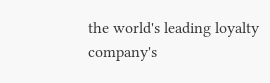the world's leading loyalty company's